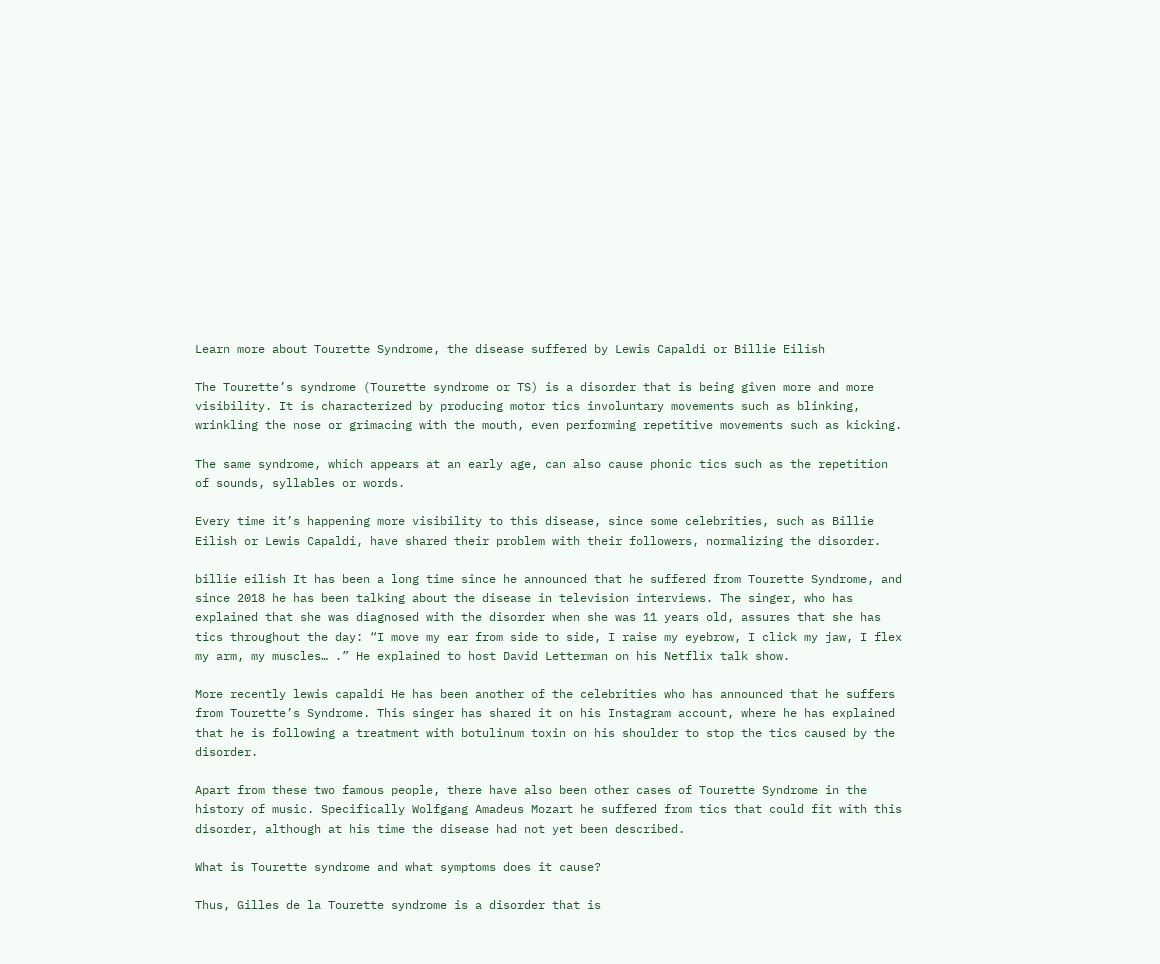Learn more about Tourette Syndrome, the disease suffered by Lewis Capaldi or Billie Eilish

The Tourette’s syndrome (Tourette syndrome or TS) is a disorder that is being given more and more visibility. It is characterized by producing motor tics involuntary movements such as blinking, wrinkling the nose or grimacing with the mouth, even performing repetitive movements such as kicking.

The same syndrome, which appears at an early age, can also cause phonic tics such as the repetition of sounds, syllables or words.

Every time it’s happening more visibility to this disease, since some celebrities, such as Billie Eilish or Lewis Capaldi, have shared their problem with their followers, normalizing the disorder.

billie eilish It has been a long time since he announced that he suffered from Tourette Syndrome, and since 2018 he has been talking about the disease in television interviews. The singer, who has explained that she was diagnosed with the disorder when she was 11 years old, assures that she has tics throughout the day: “I move my ear from side to side, I raise my eyebrow, I click my jaw, I flex my arm, my muscles… .” He explained to host David Letterman on his Netflix talk show.

More recently lewis capaldi He has been another of the celebrities who has announced that he suffers from Tourette’s Syndrome. This singer has shared it on his Instagram account, where he has explained that he is following a treatment with botulinum toxin on his shoulder to stop the tics caused by the disorder.

Apart from these two famous people, there have also been other cases of Tourette Syndrome in the history of music. Specifically Wolfgang Amadeus Mozart he suffered from tics that could fit with this disorder, although at his time the disease had not yet been described.

What is Tourette syndrome and what symptoms does it cause?

Thus, Gilles de la Tourette syndrome is a disorder that is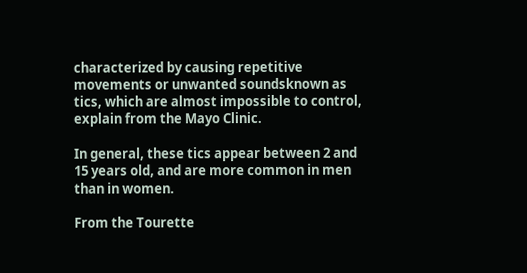characterized by causing repetitive movements or unwanted soundsknown as tics, which are almost impossible to control, explain from the Mayo Clinic.

In general, these tics appear between 2 and 15 years old, and are more common in men than in women.

From the Tourette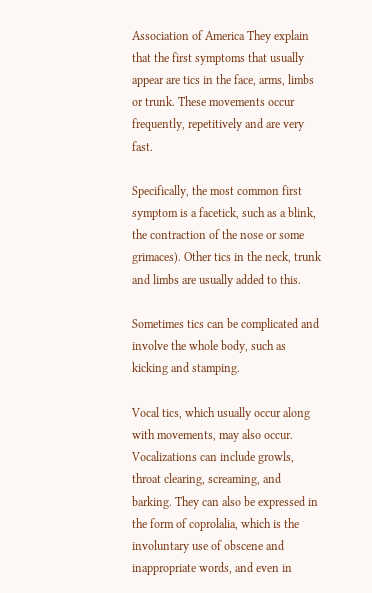Association of America They explain that the first symptoms that usually appear are tics in the face, arms, limbs or trunk. These movements occur frequently, repetitively and are very fast.

Specifically, the most common first symptom is a facetick, such as a blink, the contraction of the nose or some grimaces). Other tics in the neck, trunk and limbs are usually added to this.

Sometimes tics can be complicated and involve the whole body, such as kicking and stamping.

Vocal tics, which usually occur along with movements, may also occur. Vocalizations can include growls, throat clearing, screaming, and barking. They can also be expressed in the form of coprolalia, which is the involuntary use of obscene and inappropriate words, and even in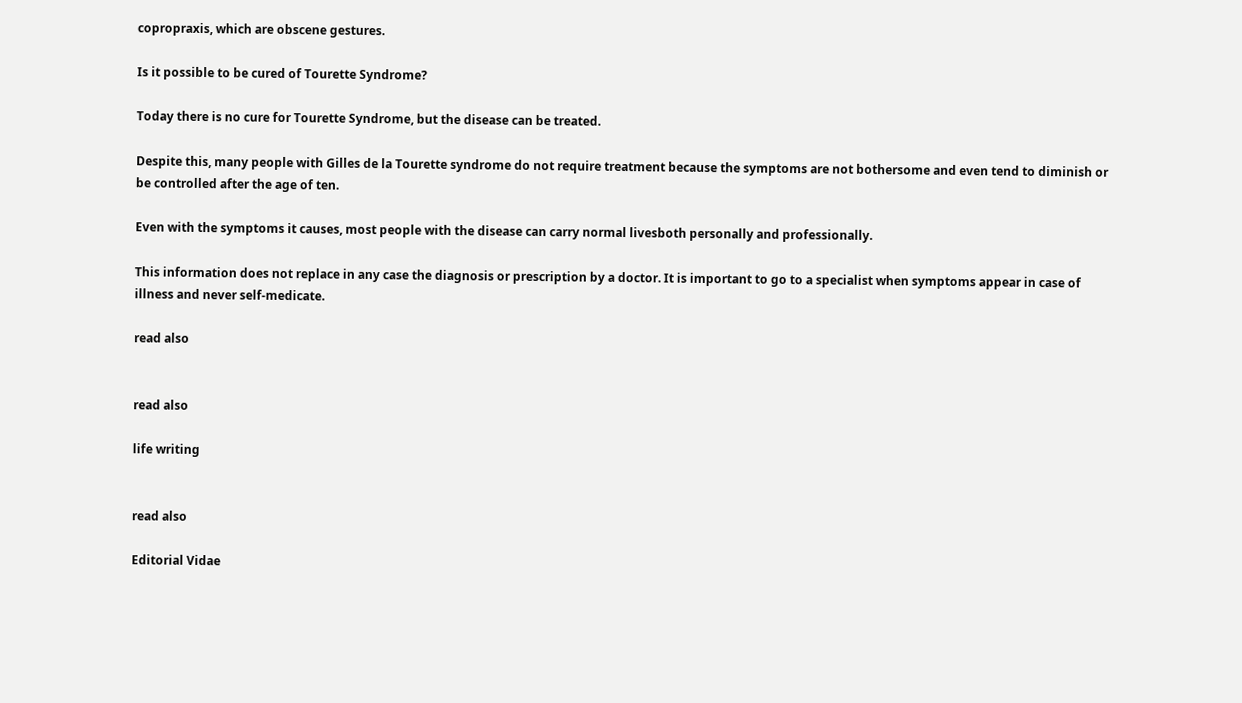copropraxis, which are obscene gestures.

Is it possible to be cured of Tourette Syndrome?

Today there is no cure for Tourette Syndrome, but the disease can be treated.

Despite this, many people with Gilles de la Tourette syndrome do not require treatment because the symptoms are not bothersome and even tend to diminish or be controlled after the age of ten.

Even with the symptoms it causes, most people with the disease can carry normal livesboth personally and professionally.

This information does not replace in any case the diagnosis or prescription by a doctor. It is important to go to a specialist when symptoms appear in case of illness and never self-medicate.

read also


read also

life writing


read also

Editorial Vidae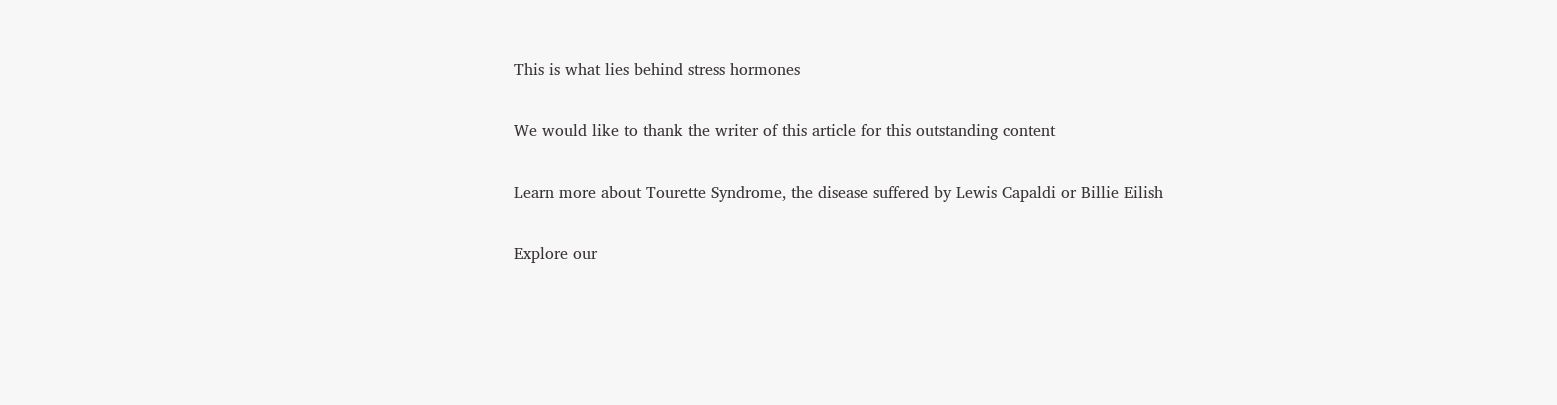This is what lies behind stress hormones

We would like to thank the writer of this article for this outstanding content

Learn more about Tourette Syndrome, the disease suffered by Lewis Capaldi or Billie Eilish

Explore our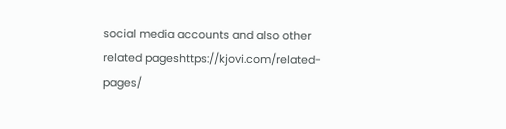social media accounts and also other related pageshttps://kjovi.com/related-pages/